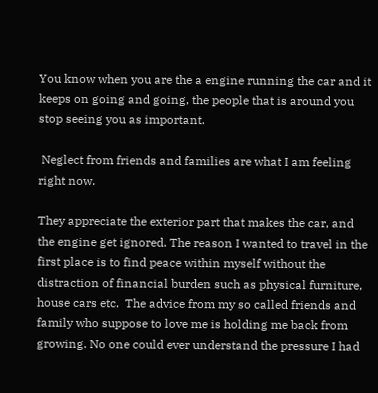You know when you are the a engine running the car and it  keeps on going and going, the people that is around you stop seeing you as important.

 Neglect from friends and families are what I am feeling right now.

They appreciate the exterior part that makes the car, and the engine get ignored. The reason I wanted to travel in the first place is to find peace within myself without the distraction of financial burden such as physical furniture, house cars etc.  The advice from my so called friends and family who suppose to love me is holding me back from growing. No one could ever understand the pressure I had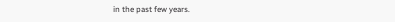in the past few years.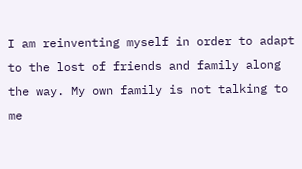I am reinventing myself in order to adapt to the lost of friends and family along the way. My own family is not talking to me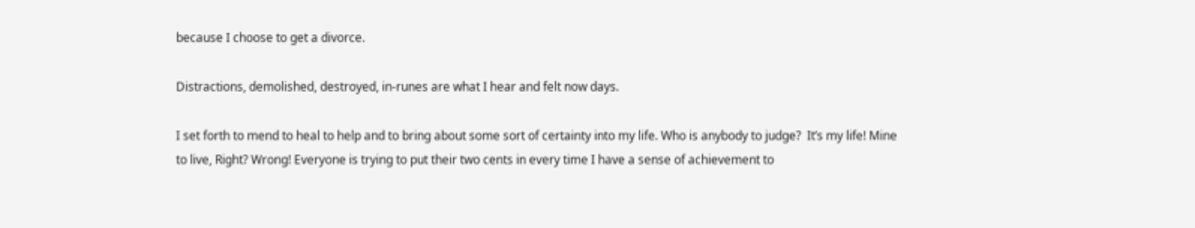because I choose to get a divorce.

Distractions, demolished, destroyed, in-runes are what I hear and felt now days.

I set forth to mend to heal to help and to bring about some sort of certainty into my life. Who is anybody to judge?  It’s my life! Mine to live, Right? Wrong! Everyone is trying to put their two cents in every time I have a sense of achievement to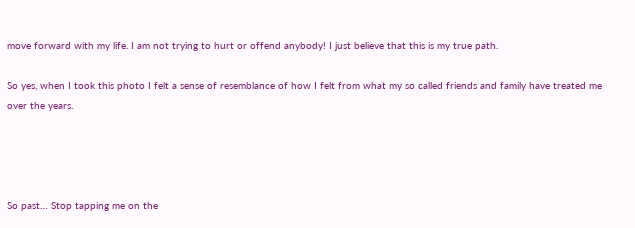move forward with my life. I am not trying to hurt or offend anybody! I just believe that this is my true path.

So yes, when I took this photo I felt a sense of resemblance of how I felt from what my so called friends and family have treated me over the years.




So past… Stop tapping me on the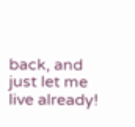back, and just let me live already!